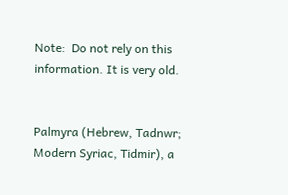Note:  Do not rely on this information. It is very old.


Palmyra (Hebrew, Tadnwr; Modern Syriac, Tidmir), a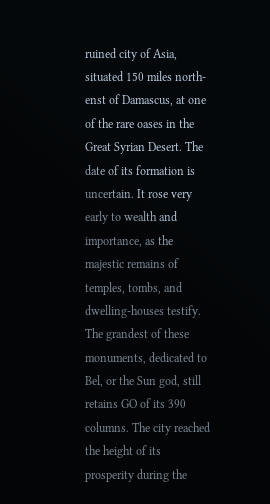ruined city of Asia, situated 150 miles north-enst of Damascus, at one of the rare oases in the Great Syrian Desert. The date of its formation is uncertain. It rose very early to wealth and importance, as the majestic remains of temples, tombs, and dwelling-houses testify. The grandest of these monuments, dedicated to Bel, or the Sun god, still retains GO of its 390 columns. The city reached the height of its prosperity during the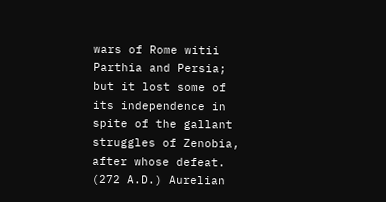wars of Rome witii Parthia and Persia; but it lost some of its independence in spite of the gallant struggles of Zenobia, after whose defeat. (272 A.D.) Aurelian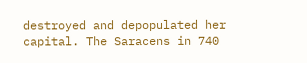destroyed and depopulated her capital. The Saracens in 740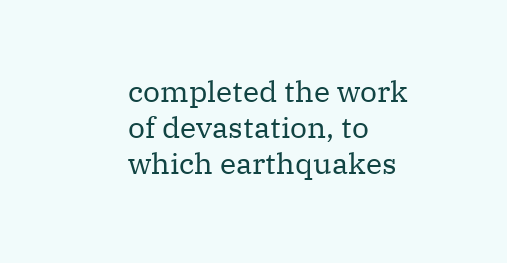completed the work of devastation, to which earthquakes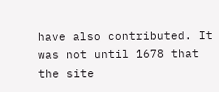have also contributed. It was not until 1678 that the site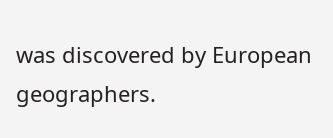was discovered by European geographers.